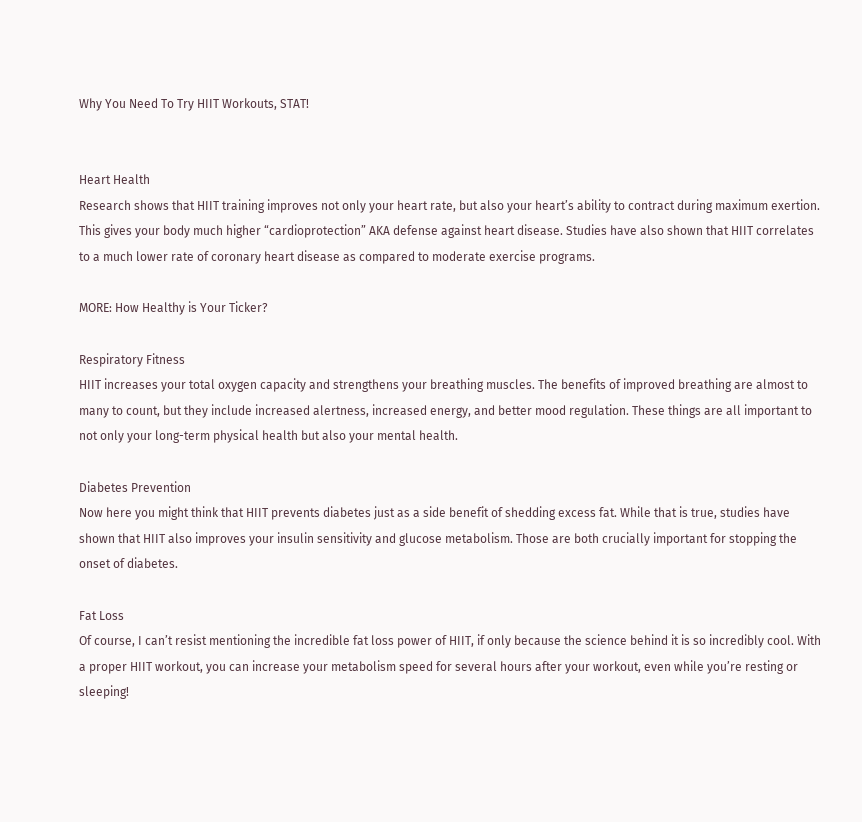Why You Need To Try HIIT Workouts, STAT!


Heart Health
Research shows that HIIT training improves not only your heart rate, but also your heart’s ability to contract during maximum exertion. This gives your body much higher “cardioprotection” AKA defense against heart disease. Studies have also shown that HIIT correlates to a much lower rate of coronary heart disease as compared to moderate exercise programs.

MORE: How Healthy is Your Ticker?

Respiratory Fitness
HIIT increases your total oxygen capacity and strengthens your breathing muscles. The benefits of improved breathing are almost to many to count, but they include increased alertness, increased energy, and better mood regulation. These things are all important to not only your long-term physical health but also your mental health.

Diabetes Prevention
Now here you might think that HIIT prevents diabetes just as a side benefit of shedding excess fat. While that is true, studies have shown that HIIT also improves your insulin sensitivity and glucose metabolism. Those are both crucially important for stopping the onset of diabetes.

Fat Loss
Of course, I can’t resist mentioning the incredible fat loss power of HIIT, if only because the science behind it is so incredibly cool. With a proper HIIT workout, you can increase your metabolism speed for several hours after your workout, even while you’re resting or sleeping!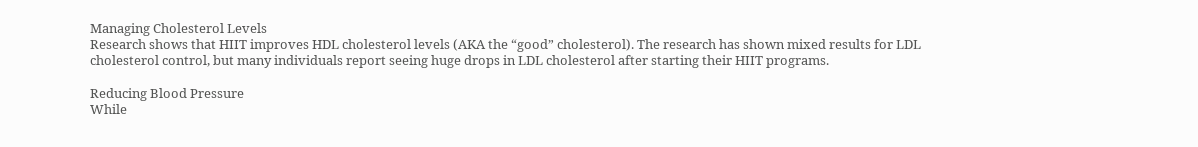Managing Cholesterol Levels
Research shows that HIIT improves HDL cholesterol levels (AKA the “good” cholesterol). The research has shown mixed results for LDL cholesterol control, but many individuals report seeing huge drops in LDL cholesterol after starting their HIIT programs.

Reducing Blood Pressure
While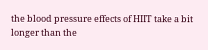the blood pressure effects of HIIT take a bit longer than the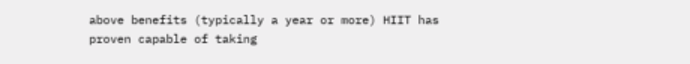above benefits (typically a year or more) HIIT has proven capable of taking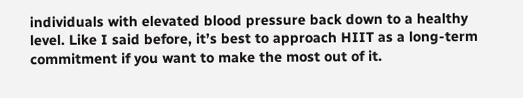individuals with elevated blood pressure back down to a healthy level. Like I said before, it’s best to approach HIIT as a long-term commitment if you want to make the most out of it.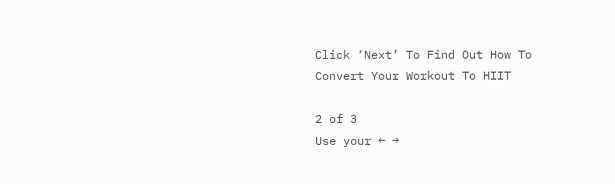Click ‘Next’ To Find Out How To Convert Your Workout To HIIT

2 of 3
Use your ← →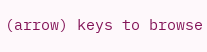(arrow) keys to browse